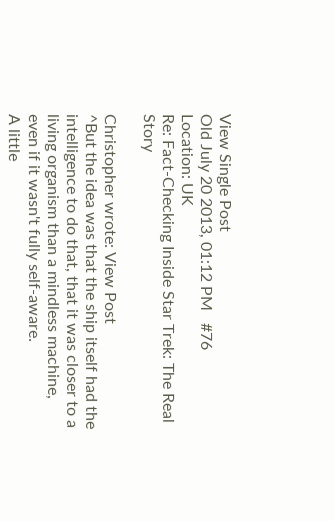View Single Post
Old July 20 2013, 01:12 PM   #76
Location: UK
Re: Fact-Checking Inside Star Trek: The Real Story

Christopher wrote: View Post
^But the idea was that the ship itself had the intelligence to do that, that it was closer to a living organism than a mindless machine, even if it wasn't fully self-aware.
A little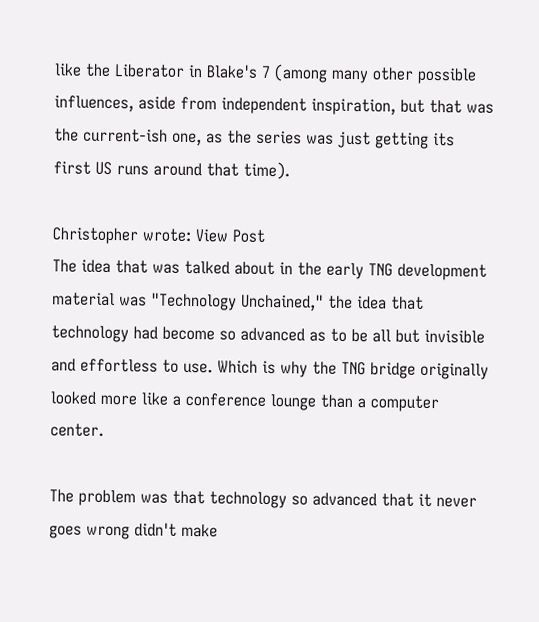like the Liberator in Blake's 7 (among many other possible influences, aside from independent inspiration, but that was the current-ish one, as the series was just getting its first US runs around that time).

Christopher wrote: View Post
The idea that was talked about in the early TNG development material was "Technology Unchained," the idea that technology had become so advanced as to be all but invisible and effortless to use. Which is why the TNG bridge originally looked more like a conference lounge than a computer center.

The problem was that technology so advanced that it never goes wrong didn't make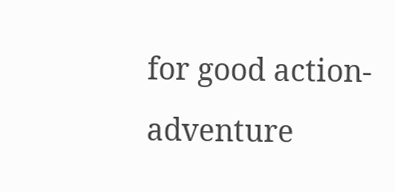for good action-adventure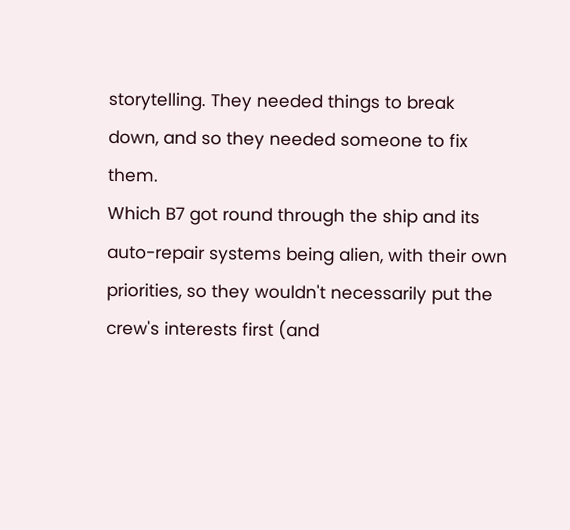storytelling. They needed things to break down, and so they needed someone to fix them.
Which B7 got round through the ship and its auto-repair systems being alien, with their own priorities, so they wouldn't necessarily put the crew's interests first (and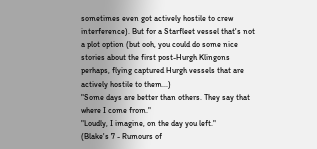sometimes even got actively hostile to crew interference). But for a Starfleet vessel that's not a plot option (but ooh, you could do some nice stories about the first post-Hurgh Klingons perhaps, flying captured Hurgh vessels that are actively hostile to them...)
"Some days are better than others. They say that where I come from."
"Loudly, I imagine, on the day you left."
(Blake's 7 - Rumours of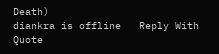Death)
diankra is offline   Reply With Quote